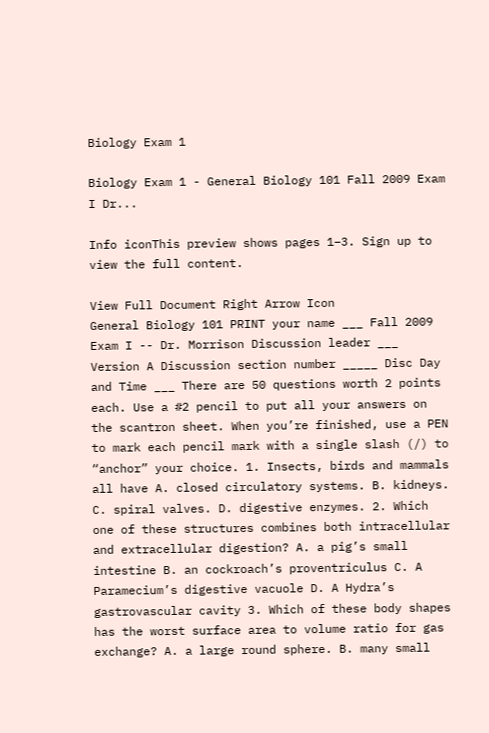Biology Exam 1

Biology Exam 1 - General Biology 101 Fall 2009 Exam I Dr...

Info iconThis preview shows pages 1–3. Sign up to view the full content.

View Full Document Right Arrow Icon
General Biology 101 PRINT your name ___ Fall 2009 Exam I -- Dr. Morrison Discussion leader ___ Version A Discussion section number _____ Disc Day and Time ___ There are 50 questions worth 2 points each. Use a #2 pencil to put all your answers on the scantron sheet. When you’re finished, use a PEN to mark each pencil mark with a single slash (/) to “anchor” your choice. 1. Insects, birds and mammals all have A. closed circulatory systems. B. kidneys. C. spiral valves. D. digestive enzymes. 2. Which one of these structures combines both intracellular and extracellular digestion? A. a pig’s small intestine B. an cockroach’s proventriculus C. A Paramecium’s digestive vacuole D. A Hydra’s gastrovascular cavity 3. Which of these body shapes has the worst surface area to volume ratio for gas exchange? A. a large round sphere. B. many small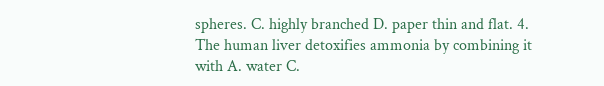spheres. C. highly branched D. paper thin and flat. 4. The human liver detoxifies ammonia by combining it with A. water C.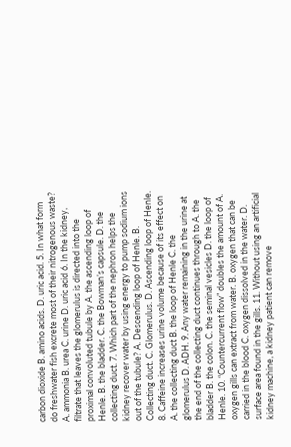carbon dioxide B. amino acids. D. uric acid. 5. In what form do freshwater fish excrete most of their nitrogenous waste? A. ammonia B. urea C. urine D. uric acid 6. In the kidney, filtrate that leaves the glomerulus is directed into the proximal convoluted tubule by A. the ascending loop of Henle. B. the bladder. C. the Bowman’s capsule. D. the collecting duct. 7. Which part of the nephron helps the kidney recover water by using energy to pump sodium ions out of the tubule? A. Descending loop of Henle. B. Collecting duct. C. Glomerulus. D. Ascending loop of Henle. 8. Caffeine increases urine volume because of its effect on A. the collecting duct B. the loop of Henle C. the glomerulus D. ADH. 9. Any water remaining in the urine at the end of the collecting duct continues through to A. the bladder B. the colon. C. the seminal vesicles D. the loop of Henle. 10. “Countercurrent flow” doubles the amount of A. oxygen gills can extract from water. B. oxygen that can be carried in the blood C. oxygen dissolved in the water. D. surface area found in the gills. 11. Without using an artificial kidney machine, a kidney patient can remove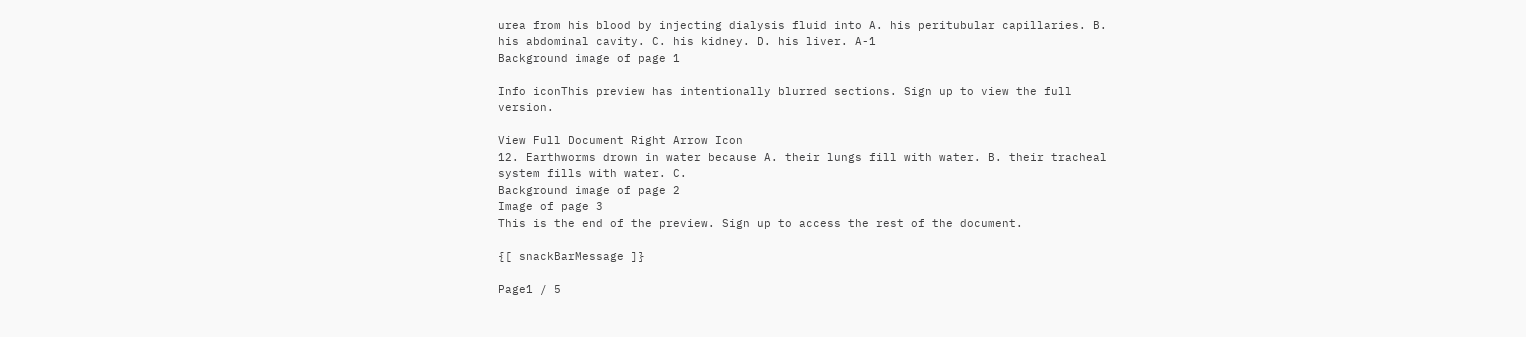urea from his blood by injecting dialysis fluid into A. his peritubular capillaries. B. his abdominal cavity. C. his kidney. D. his liver. A-1
Background image of page 1

Info iconThis preview has intentionally blurred sections. Sign up to view the full version.

View Full Document Right Arrow Icon
12. Earthworms drown in water because A. their lungs fill with water. B. their tracheal system fills with water. C.
Background image of page 2
Image of page 3
This is the end of the preview. Sign up to access the rest of the document.

{[ snackBarMessage ]}

Page1 / 5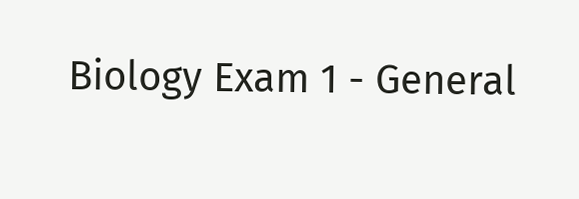Biology Exam 1 - General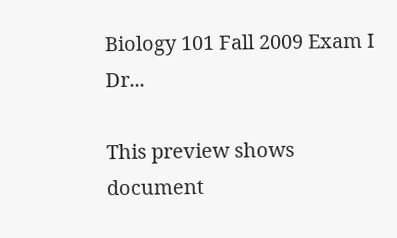Biology 101 Fall 2009 Exam I Dr...

This preview shows document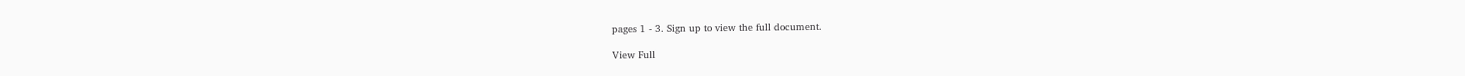pages 1 - 3. Sign up to view the full document.

View Full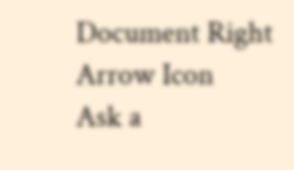Document Right Arrow Icon
Ask a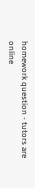homework question - tutors are online